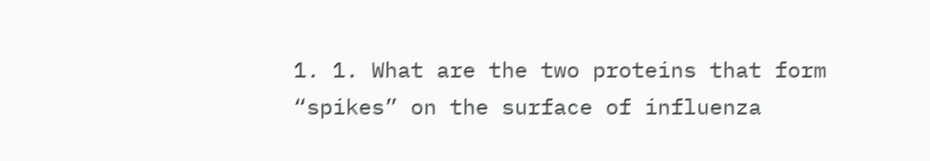1. 1. What are the two proteins that form “spikes” on the surface of influenza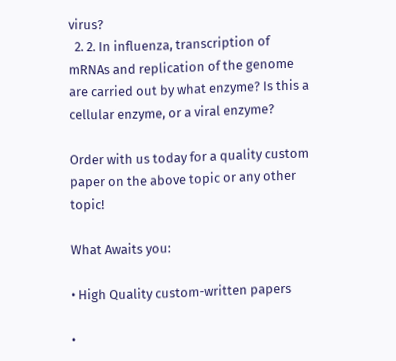virus?
  2. 2. In influenza, transcription of mRNAs and replication of the genome are carried out by what enzyme? Is this a cellular enzyme, or a viral enzyme?

Order with us today for a quality custom paper on the above topic or any other topic!

What Awaits you:

• High Quality custom-written papers

•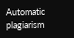Automatic plagiarism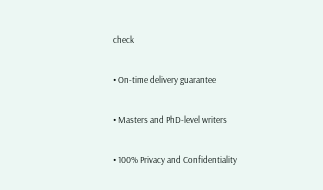check

• On-time delivery guarantee

• Masters and PhD-level writers

• 100% Privacy and Confidentiality